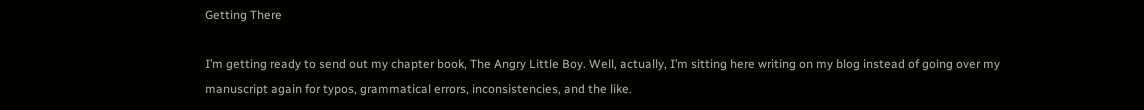Getting There

I’m getting ready to send out my chapter book, The Angry Little Boy. Well, actually, I’m sitting here writing on my blog instead of going over my manuscript again for typos, grammatical errors, inconsistencies, and the like.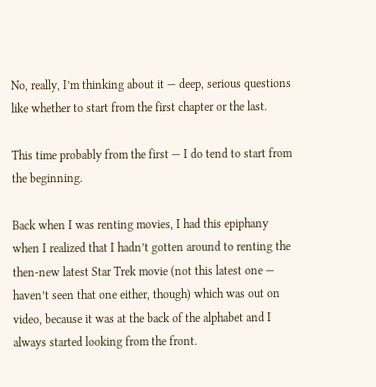No, really, I’m thinking about it — deep, serious questions like whether to start from the first chapter or the last.

This time probably from the first — I do tend to start from the beginning.

Back when I was renting movies, I had this epiphany when I realized that I hadn’t gotten around to renting the then-new latest Star Trek movie (not this latest one — haven’t seen that one either, though) which was out on video, because it was at the back of the alphabet and I always started looking from the front.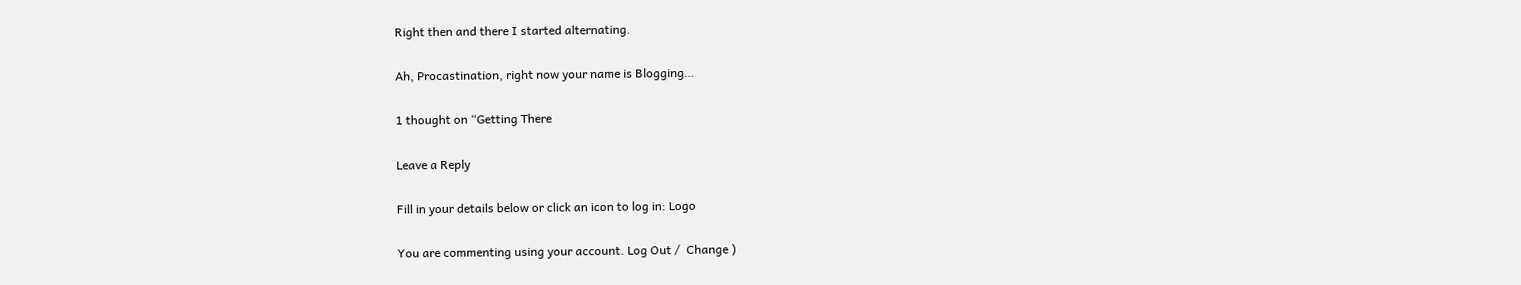Right then and there I started alternating.

Ah, Procastination, right now your name is Blogging…

1 thought on “Getting There

Leave a Reply

Fill in your details below or click an icon to log in: Logo

You are commenting using your account. Log Out /  Change )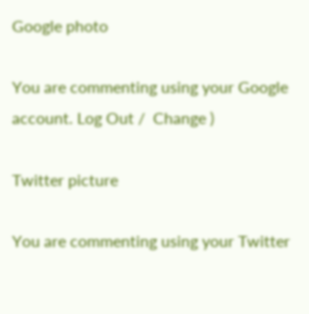Google photo

You are commenting using your Google account. Log Out /  Change )

Twitter picture

You are commenting using your Twitter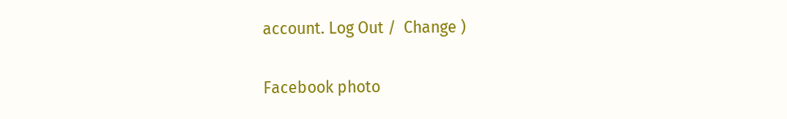account. Log Out /  Change )

Facebook photo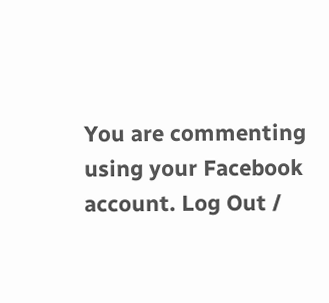You are commenting using your Facebook account. Log Out /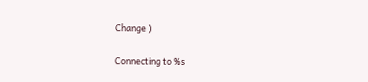Change )

Connecting to %s